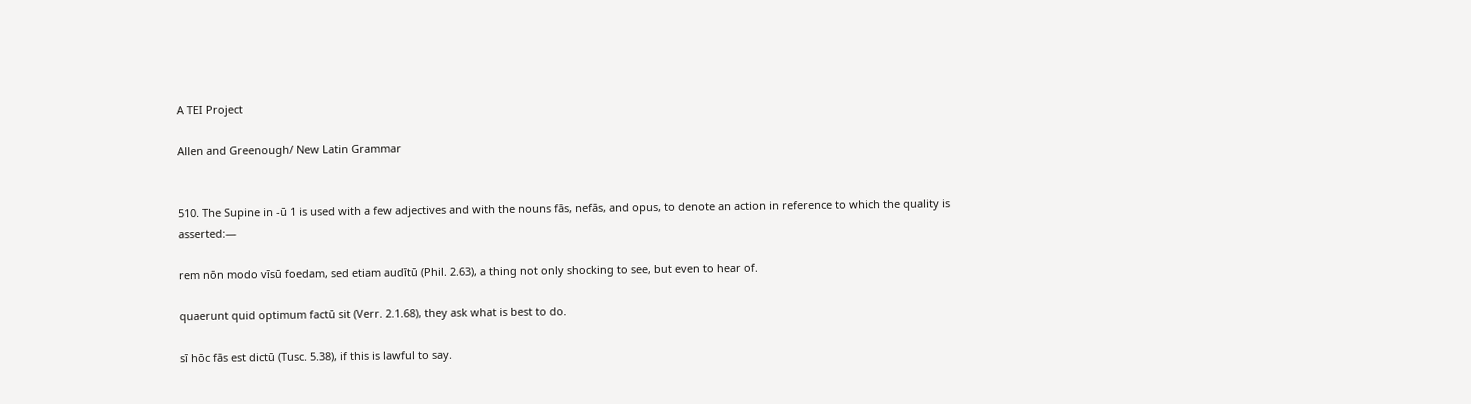A TEI Project

Allen and Greenough/ New Latin Grammar


510. The Supine in -ū 1 is used with a few adjectives and with the nouns fās, nefās, and opus, to denote an action in reference to which the quality is asserted:—

rem nōn modo vīsū foedam, sed etiam audītū (Phil. 2.63), a thing not only shocking to see, but even to hear of.

quaerunt quid optimum factū sit (Verr. 2.1.68), they ask what is best to do.

sī hōc fās est dictū (Tusc. 5.38), if this is lawful to say.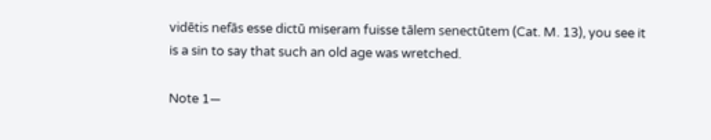vidētis nefās esse dictū miseram fuisse tālem senectūtem (Cat. M. 13), you see it is a sin to say that such an old age was wretched.

Note 1—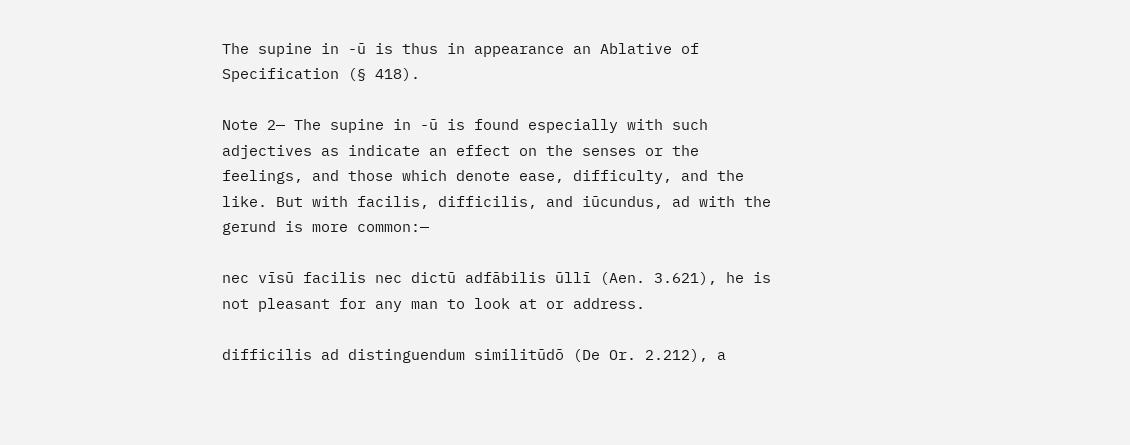The supine in -ū is thus in appearance an Ablative of Specification (§ 418).

Note 2— The supine in -ū is found especially with such adjectives as indicate an effect on the senses or the feelings, and those which denote ease, difficulty, and the like. But with facilis, difficilis, and iūcundus, ad with the gerund is more common:—

nec vīsū facilis nec dictū adfābilis ūllī (Aen. 3.621), he is not pleasant for any man to look at or address.

difficilis ad distinguendum similitūdō (De Or. 2.212), a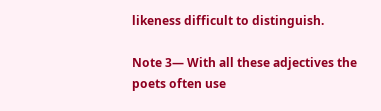likeness difficult to distinguish.

Note 3— With all these adjectives the poets often use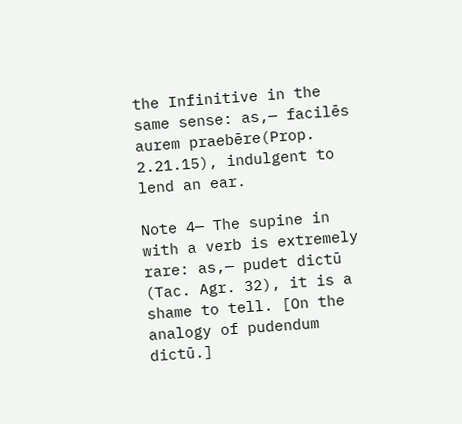the Infinitive in the same sense: as,— facilēs aurem praebēre(Prop. 2.21.15), indulgent to lend an ear.

Note 4— The supine in with a verb is extremely rare: as,— pudet dictū (Tac. Agr. 32), it is a shame to tell. [On the analogy of pudendum dictū.]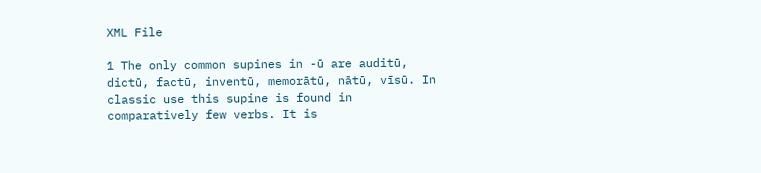XML File

1 The only common supines in -ū are auditū, dictū, factū, inventū, memorātū, nātū, vīsū. In classic use this supine is found in comparatively few verbs. It is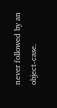never followed by an object-case.